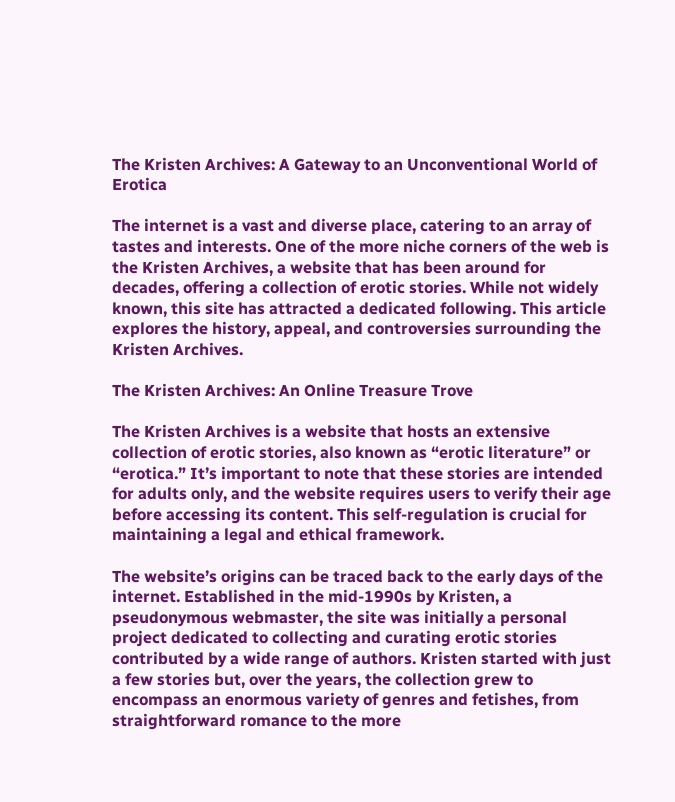The Kristen Archives: A Gateway to an Unconventional World of Erotica

The internet is a vast and diverse place, catering to an array of tastes and interests. One of the more niche corners of the web is the Kristen Archives, a website that has been around for decades, offering a collection of erotic stories. While not widely known, this site has attracted a dedicated following. This article explores the history, appeal, and controversies surrounding the Kristen Archives.

The Kristen Archives: An Online Treasure Trove

The Kristen Archives is a website that hosts an extensive collection of erotic stories, also known as “erotic literature” or “erotica.” It’s important to note that these stories are intended for adults only, and the website requires users to verify their age before accessing its content. This self-regulation is crucial for maintaining a legal and ethical framework.

The website’s origins can be traced back to the early days of the internet. Established in the mid-1990s by Kristen, a pseudonymous webmaster, the site was initially a personal project dedicated to collecting and curating erotic stories contributed by a wide range of authors. Kristen started with just a few stories but, over the years, the collection grew to encompass an enormous variety of genres and fetishes, from straightforward romance to the more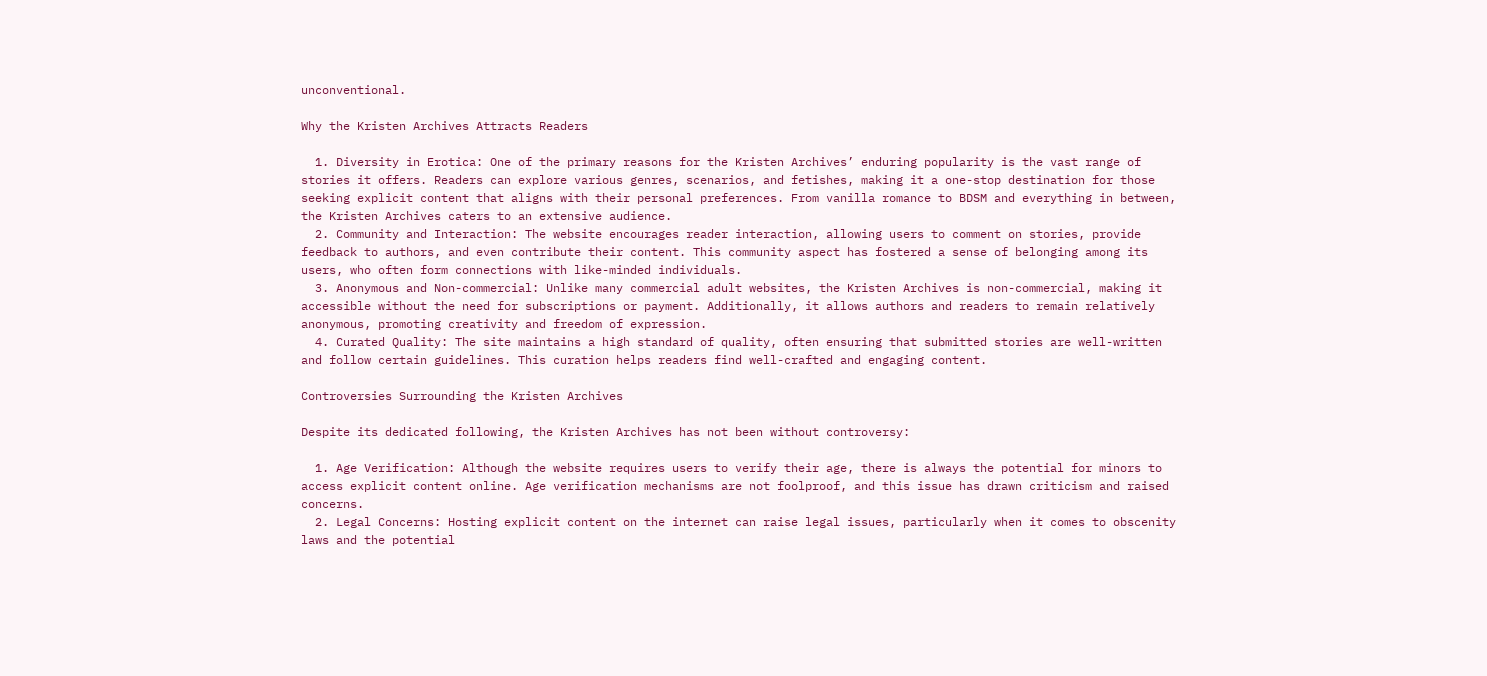unconventional.

Why the Kristen Archives Attracts Readers

  1. Diversity in Erotica: One of the primary reasons for the Kristen Archives’ enduring popularity is the vast range of stories it offers. Readers can explore various genres, scenarios, and fetishes, making it a one-stop destination for those seeking explicit content that aligns with their personal preferences. From vanilla romance to BDSM and everything in between, the Kristen Archives caters to an extensive audience.
  2. Community and Interaction: The website encourages reader interaction, allowing users to comment on stories, provide feedback to authors, and even contribute their content. This community aspect has fostered a sense of belonging among its users, who often form connections with like-minded individuals.
  3. Anonymous and Non-commercial: Unlike many commercial adult websites, the Kristen Archives is non-commercial, making it accessible without the need for subscriptions or payment. Additionally, it allows authors and readers to remain relatively anonymous, promoting creativity and freedom of expression.
  4. Curated Quality: The site maintains a high standard of quality, often ensuring that submitted stories are well-written and follow certain guidelines. This curation helps readers find well-crafted and engaging content.

Controversies Surrounding the Kristen Archives

Despite its dedicated following, the Kristen Archives has not been without controversy:

  1. Age Verification: Although the website requires users to verify their age, there is always the potential for minors to access explicit content online. Age verification mechanisms are not foolproof, and this issue has drawn criticism and raised concerns.
  2. Legal Concerns: Hosting explicit content on the internet can raise legal issues, particularly when it comes to obscenity laws and the potential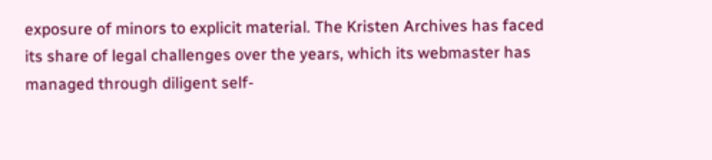exposure of minors to explicit material. The Kristen Archives has faced its share of legal challenges over the years, which its webmaster has managed through diligent self-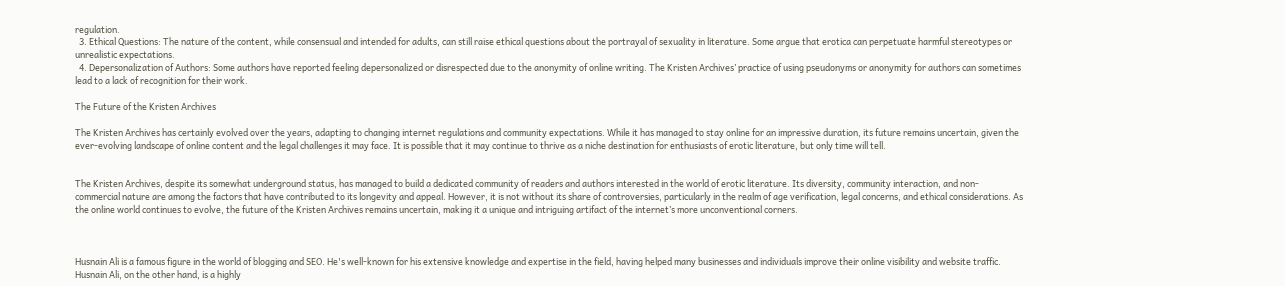regulation.
  3. Ethical Questions: The nature of the content, while consensual and intended for adults, can still raise ethical questions about the portrayal of sexuality in literature. Some argue that erotica can perpetuate harmful stereotypes or unrealistic expectations.
  4. Depersonalization of Authors: Some authors have reported feeling depersonalized or disrespected due to the anonymity of online writing. The Kristen Archives’ practice of using pseudonyms or anonymity for authors can sometimes lead to a lack of recognition for their work.

The Future of the Kristen Archives

The Kristen Archives has certainly evolved over the years, adapting to changing internet regulations and community expectations. While it has managed to stay online for an impressive duration, its future remains uncertain, given the ever-evolving landscape of online content and the legal challenges it may face. It is possible that it may continue to thrive as a niche destination for enthusiasts of erotic literature, but only time will tell.


The Kristen Archives, despite its somewhat underground status, has managed to build a dedicated community of readers and authors interested in the world of erotic literature. Its diversity, community interaction, and non-commercial nature are among the factors that have contributed to its longevity and appeal. However, it is not without its share of controversies, particularly in the realm of age verification, legal concerns, and ethical considerations. As the online world continues to evolve, the future of the Kristen Archives remains uncertain, making it a unique and intriguing artifact of the internet’s more unconventional corners.



Husnain Ali is a famous figure in the world of blogging and SEO. He's well-known for his extensive knowledge and expertise in the field, having helped many businesses and individuals improve their online visibility and website traffic. Husnain Ali, on the other hand, is a highly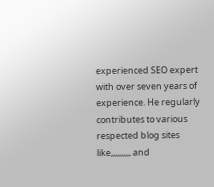experienced SEO expert with over seven years of experience. He regularly contributes to various respected blog sites like,,,,,,,,,, and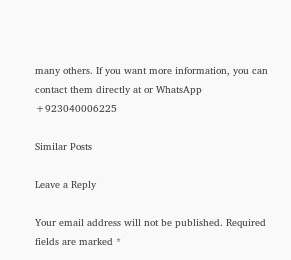many others. If you want more information, you can contact them directly at or WhatsApp +923040006225

Similar Posts

Leave a Reply

Your email address will not be published. Required fields are marked *